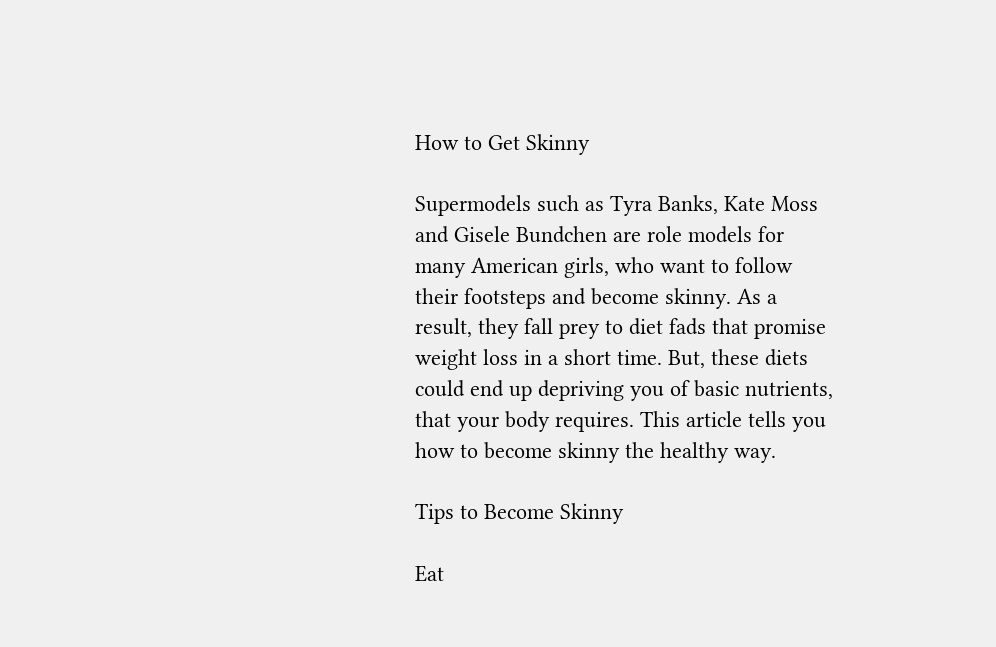How to Get Skinny

Supermodels such as Tyra Banks, Kate Moss and Gisele Bundchen are role models for many American girls, who want to follow their footsteps and become skinny. As a result, they fall prey to diet fads that promise weight loss in a short time. But, these diets could end up depriving you of basic nutrients, that your body requires. This article tells you how to become skinny the healthy way.

Tips to Become Skinny

Eat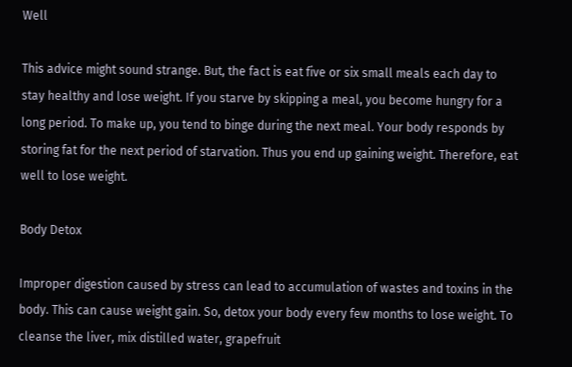Well

This advice might sound strange. But, the fact is eat five or six small meals each day to stay healthy and lose weight. If you starve by skipping a meal, you become hungry for a long period. To make up, you tend to binge during the next meal. Your body responds by storing fat for the next period of starvation. Thus you end up gaining weight. Therefore, eat well to lose weight.

Body Detox

Improper digestion caused by stress can lead to accumulation of wastes and toxins in the body. This can cause weight gain. So, detox your body every few months to lose weight. To cleanse the liver, mix distilled water, grapefruit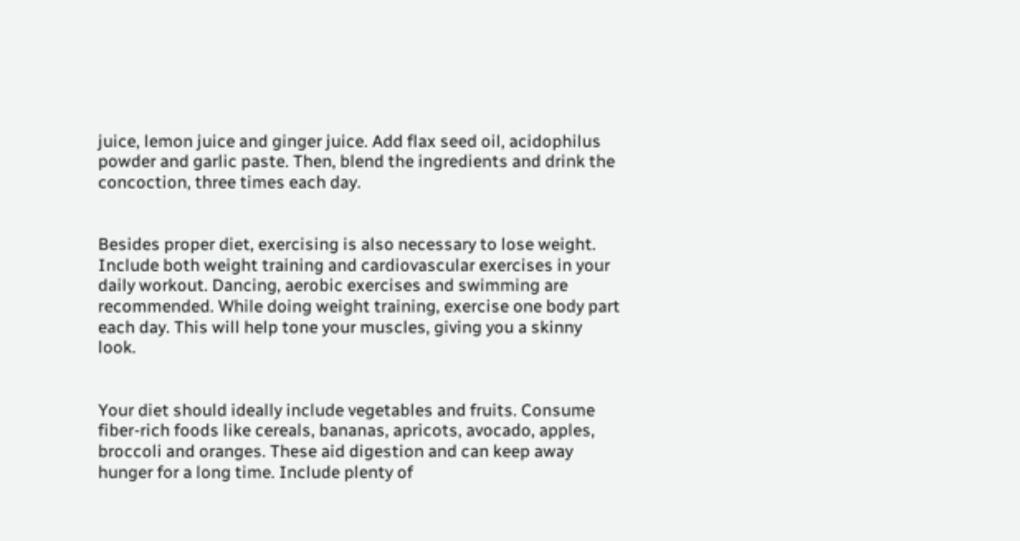juice, lemon juice and ginger juice. Add flax seed oil, acidophilus powder and garlic paste. Then, blend the ingredients and drink the concoction, three times each day.


Besides proper diet, exercising is also necessary to lose weight. Include both weight training and cardiovascular exercises in your daily workout. Dancing, aerobic exercises and swimming are recommended. While doing weight training, exercise one body part each day. This will help tone your muscles, giving you a skinny look.


Your diet should ideally include vegetables and fruits. Consume fiber-rich foods like cereals, bananas, apricots, avocado, apples, broccoli and oranges. These aid digestion and can keep away hunger for a long time. Include plenty of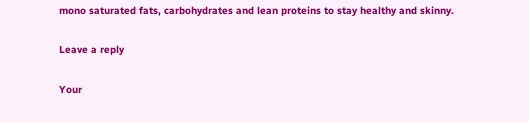mono saturated fats, carbohydrates and lean proteins to stay healthy and skinny.

Leave a reply

Your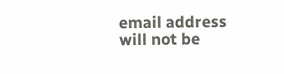email address will not be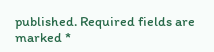published. Required fields are marked *